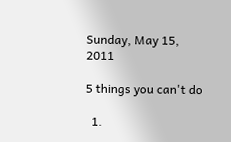Sunday, May 15, 2011

5 things you can't do

  1.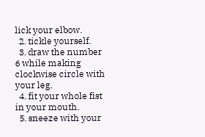lick your elbow.
  2. tickle yourself.
  3. draw the number 6 while making clockwise circle with your leg.
  4. fit your whole fist in your mouth.
  5. sneeze with your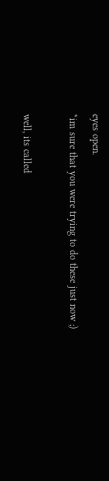eyes open.
*im sure that you were trying to do these just now ;)

well, its called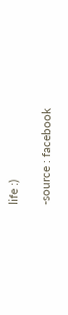life :)

-source : facebook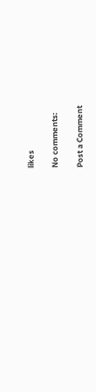likes

No comments:

Post a Comment